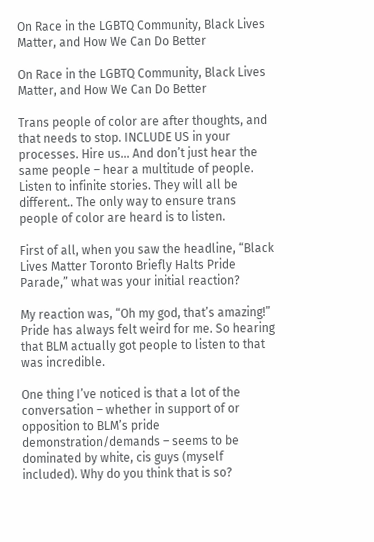On Race in the LGBTQ Community, Black Lives Matter, and How We Can Do Better

On Race in the LGBTQ Community, Black Lives Matter, and How We Can Do Better

Trans people of color are after thoughts, and that needs to stop. INCLUDE US in your processes. Hire us… And don’t just hear the same people – hear a multitude of people. Listen to infinite stories. They will all be different.. The only way to ensure trans people of color are heard is to listen.

First of all, when you saw the headline, “Black Lives Matter Toronto Briefly Halts Pride Parade,” what was your initial reaction?

My reaction was, “Oh my god, that’s amazing!” Pride has always felt weird for me. So hearing that BLM actually got people to listen to that was incredible.

One thing I’ve noticed is that a lot of the conversation – whether in support of or opposition to BLM’s pride demonstration/demands – seems to be dominated by white, cis guys (myself included). Why do you think that is so?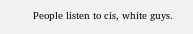People listen to cis, white guys.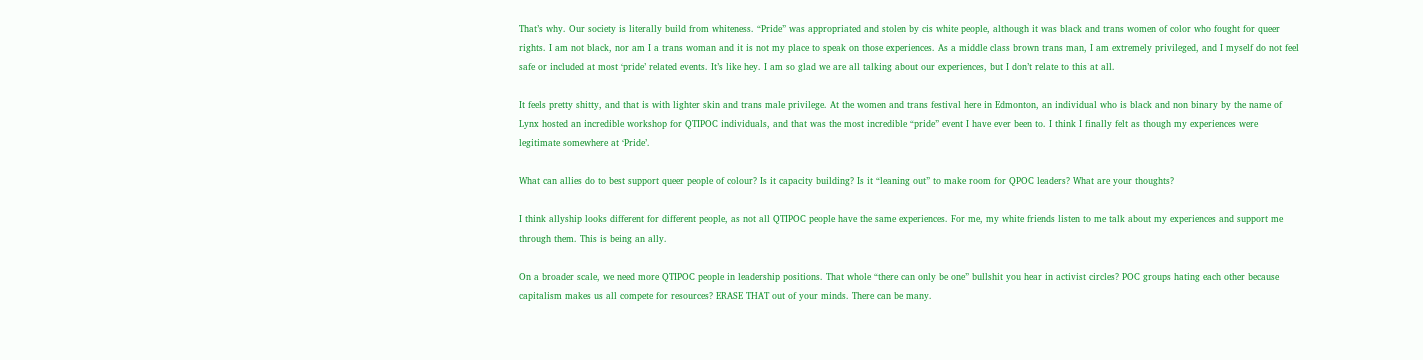That’s why. Our society is literally build from whiteness. “Pride” was appropriated and stolen by cis white people, although it was black and trans women of color who fought for queer rights. I am not black, nor am I a trans woman and it is not my place to speak on those experiences. As a middle class brown trans man, I am extremely privileged, and I myself do not feel safe or included at most ‘pride’ related events. It’s like hey. I am so glad we are all talking about our experiences, but I don’t relate to this at all.

It feels pretty shitty, and that is with lighter skin and trans male privilege. At the women and trans festival here in Edmonton, an individual who is black and non binary by the name of Lynx hosted an incredible workshop for QTIPOC individuals, and that was the most incredible “pride” event I have ever been to. I think I finally felt as though my experiences were legitimate somewhere at ‘Pride’.

What can allies do to best support queer people of colour? Is it capacity building? Is it “leaning out” to make room for QPOC leaders? What are your thoughts?

I think allyship looks different for different people, as not all QTIPOC people have the same experiences. For me, my white friends listen to me talk about my experiences and support me through them. This is being an ally.

On a broader scale, we need more QTIPOC people in leadership positions. That whole “there can only be one” bullshit you hear in activist circles? POC groups hating each other because capitalism makes us all compete for resources? ERASE THAT out of your minds. There can be many.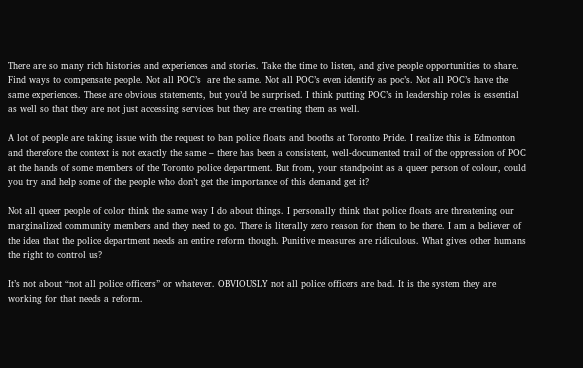There are so many rich histories and experiences and stories. Take the time to listen, and give people opportunities to share. Find ways to compensate people. Not all POC’s  are the same. Not all POC’s even identify as poc’s. Not all POC’s have the same experiences. These are obvious statements, but you’d be surprised. I think putting POC’s in leadership roles is essential as well so that they are not just accessing services but they are creating them as well.

A lot of people are taking issue with the request to ban police floats and booths at Toronto Pride. I realize this is Edmonton and therefore the context is not exactly the same – there has been a consistent, well-documented trail of the oppression of POC at the hands of some members of the Toronto police department. But from, your standpoint as a queer person of colour, could you try and help some of the people who don’t get the importance of this demand get it?

Not all queer people of color think the same way I do about things. I personally think that police floats are threatening our marginalized community members and they need to go. There is literally zero reason for them to be there. I am a believer of the idea that the police department needs an entire reform though. Punitive measures are ridiculous. What gives other humans the right to control us?

It’s not about “not all police officers” or whatever. OBVIOUSLY not all police officers are bad. It is the system they are working for that needs a reform.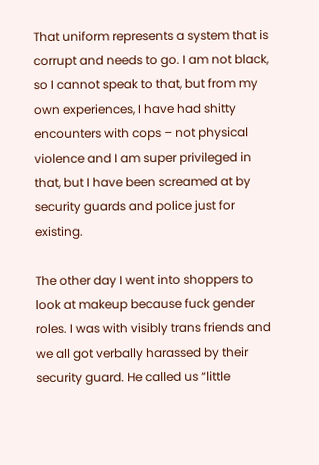That uniform represents a system that is corrupt and needs to go. I am not black, so I cannot speak to that, but from my own experiences, I have had shitty encounters with cops – not physical violence and I am super privileged in that, but I have been screamed at by security guards and police just for existing.

The other day I went into shoppers to look at makeup because fuck gender roles. I was with visibly trans friends and we all got verbally harassed by their security guard. He called us “little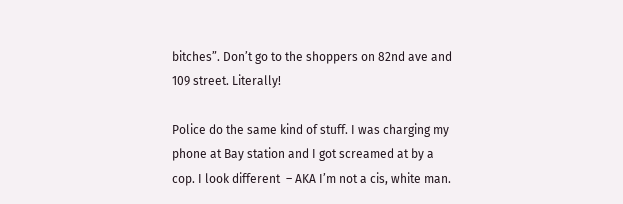bitches”. Don’t go to the shoppers on 82nd ave and 109 street. Literally!

Police do the same kind of stuff. I was charging my phone at Bay station and I got screamed at by a cop. I look different  – AKA I’m not a cis, white man.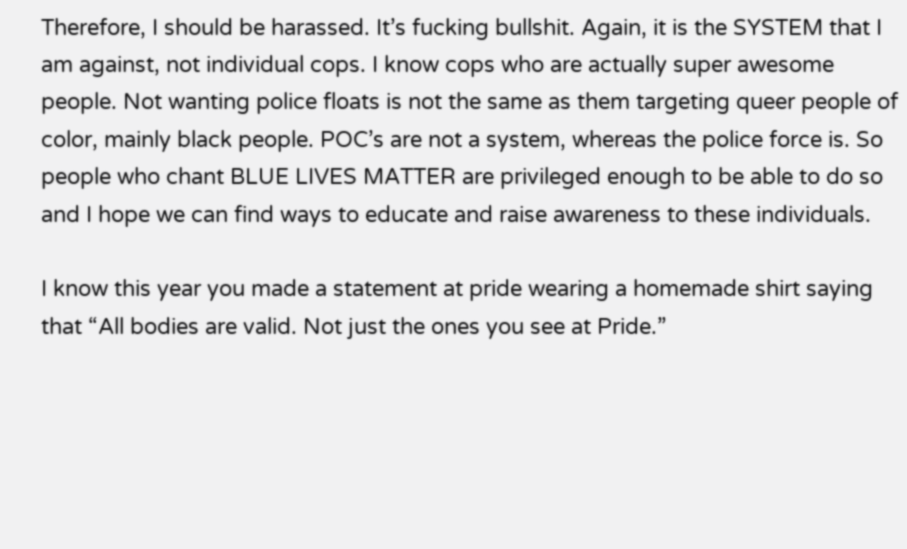Therefore, I should be harassed. It’s fucking bullshit. Again, it is the SYSTEM that I am against, not individual cops. I know cops who are actually super awesome people. Not wanting police floats is not the same as them targeting queer people of color, mainly black people. POC’s are not a system, whereas the police force is. So people who chant BLUE LIVES MATTER are privileged enough to be able to do so and I hope we can find ways to educate and raise awareness to these individuals.

I know this year you made a statement at pride wearing a homemade shirt saying that “All bodies are valid. Not just the ones you see at Pride.”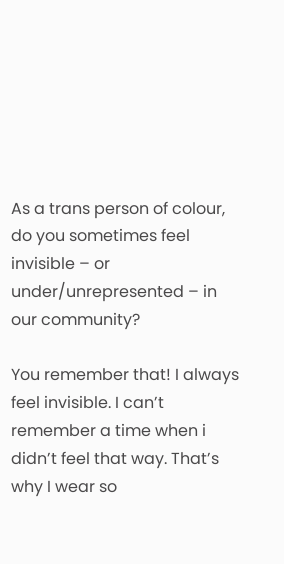As a trans person of colour, do you sometimes feel invisible – or under/unrepresented – in our community?

You remember that! I always feel invisible. I can’t remember a time when i didn’t feel that way. That’s why I wear so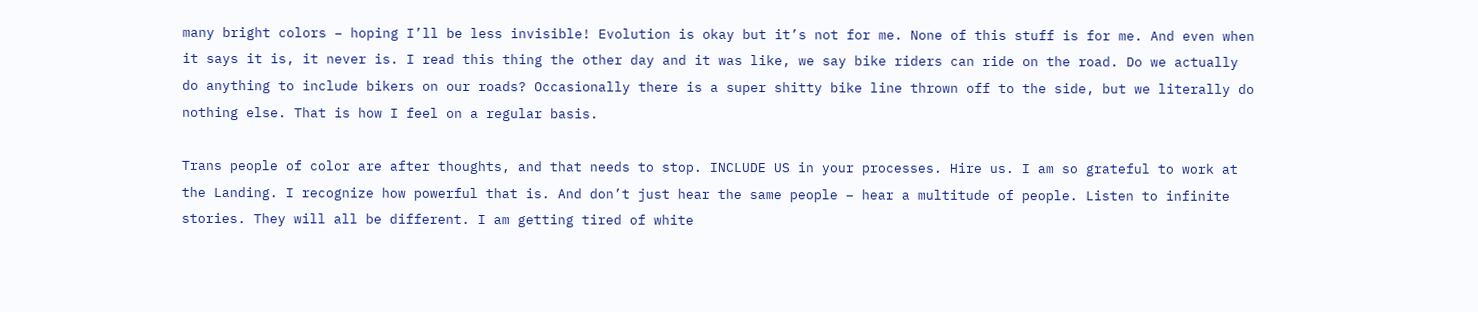many bright colors – hoping I’ll be less invisible! Evolution is okay but it’s not for me. None of this stuff is for me. And even when it says it is, it never is. I read this thing the other day and it was like, we say bike riders can ride on the road. Do we actually do anything to include bikers on our roads? Occasionally there is a super shitty bike line thrown off to the side, but we literally do nothing else. That is how I feel on a regular basis.

Trans people of color are after thoughts, and that needs to stop. INCLUDE US in your processes. Hire us. I am so grateful to work at the Landing. I recognize how powerful that is. And don’t just hear the same people – hear a multitude of people. Listen to infinite stories. They will all be different. I am getting tired of white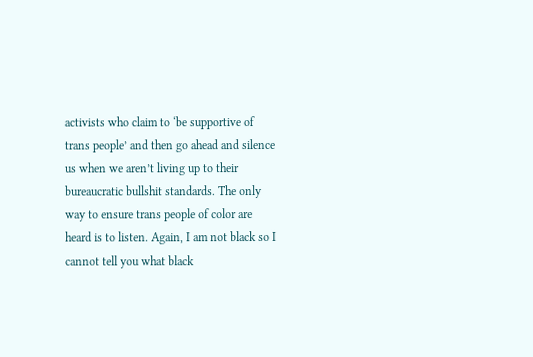activists who claim to ‘be supportive of trans people’ and then go ahead and silence us when we aren’t living up to their bureaucratic bullshit standards. The only way to ensure trans people of color are heard is to listen. Again, I am not black so I cannot tell you what black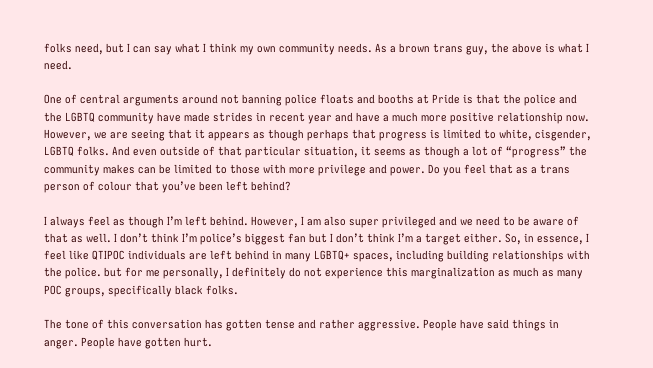folks need, but I can say what I think my own community needs. As a brown trans guy, the above is what I need.

One of central arguments around not banning police floats and booths at Pride is that the police and the LGBTQ community have made strides in recent year and have a much more positive relationship now. However, we are seeing that it appears as though perhaps that progress is limited to white, cisgender, LGBTQ folks. And even outside of that particular situation, it seems as though a lot of “progress” the community makes can be limited to those with more privilege and power. Do you feel that as a trans person of colour that you’ve been left behind?

I always feel as though I’m left behind. However, I am also super privileged and we need to be aware of that as well. I don’t think I’m police’s biggest fan but I don’t think I’m a target either. So, in essence, I feel like QTIPOC individuals are left behind in many LGBTQ+ spaces, including building relationships with the police. but for me personally, I definitely do not experience this marginalization as much as many POC groups, specifically black folks.

The tone of this conversation has gotten tense and rather aggressive. People have said things in anger. People have gotten hurt.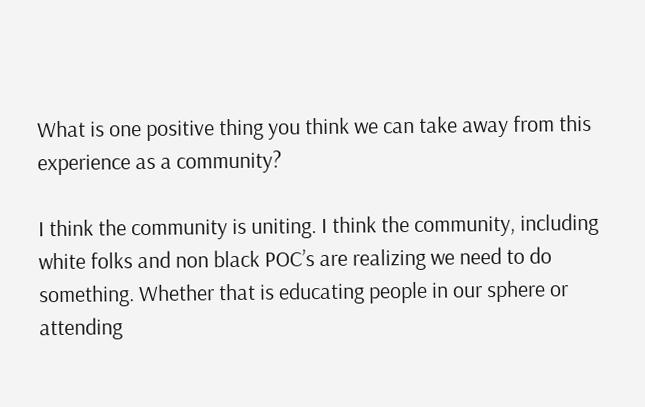What is one positive thing you think we can take away from this experience as a community?

I think the community is uniting. I think the community, including white folks and non black POC’s are realizing we need to do something. Whether that is educating people in our sphere or attending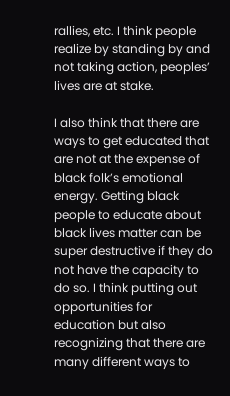rallies, etc. I think people realize by standing by and not taking action, peoples’ lives are at stake.

I also think that there are ways to get educated that are not at the expense of black folk’s emotional energy. Getting black people to educate about black lives matter can be super destructive if they do not have the capacity to do so. I think putting out opportunities for education but also recognizing that there are many different ways to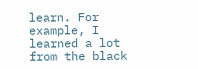learn. For example, I learned a lot from the black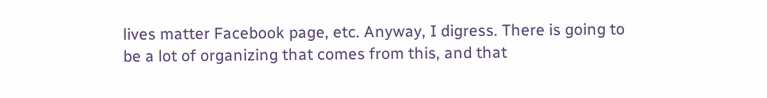lives matter Facebook page, etc. Anyway, I digress. There is going to be a lot of organizing that comes from this, and that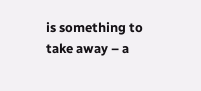is something to take away – a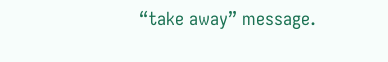“take away” message.